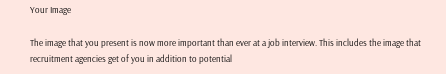Your Image

The image that you present is now more important than ever at a job interview. This includes the image that recruitment agencies get of you in addition to potential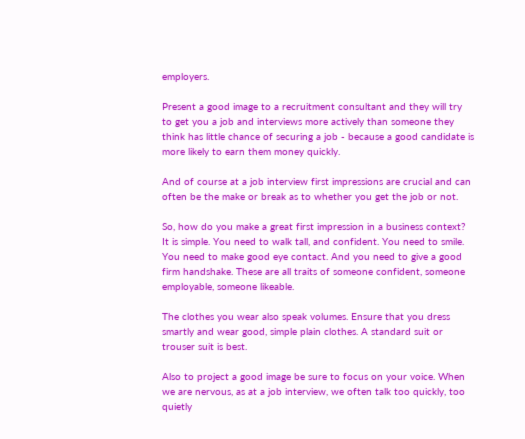employers.

Present a good image to a recruitment consultant and they will try to get you a job and interviews more actively than someone they think has little chance of securing a job - because a good candidate is more likely to earn them money quickly.

And of course at a job interview first impressions are crucial and can often be the make or break as to whether you get the job or not.

So, how do you make a great first impression in a business context? It is simple. You need to walk tall, and confident. You need to smile. You need to make good eye contact. And you need to give a good firm handshake. These are all traits of someone confident, someone employable, someone likeable.

The clothes you wear also speak volumes. Ensure that you dress smartly and wear good, simple plain clothes. A standard suit or trouser suit is best.

Also to project a good image be sure to focus on your voice. When we are nervous, as at a job interview, we often talk too quickly, too quietly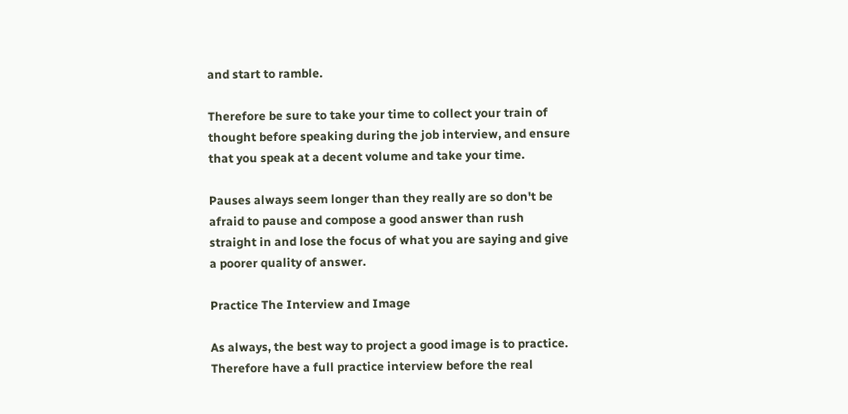and start to ramble.

Therefore be sure to take your time to collect your train of thought before speaking during the job interview, and ensure that you speak at a decent volume and take your time.

Pauses always seem longer than they really are so don't be afraid to pause and compose a good answer than rush straight in and lose the focus of what you are saying and give a poorer quality of answer.

Practice The Interview and Image

As always, the best way to project a good image is to practice. Therefore have a full practice interview before the real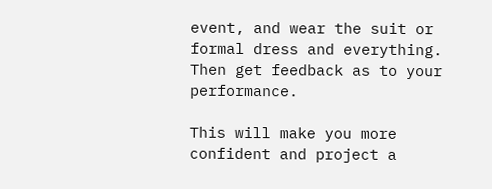event, and wear the suit or formal dress and everything. Then get feedback as to your performance.

This will make you more confident and project a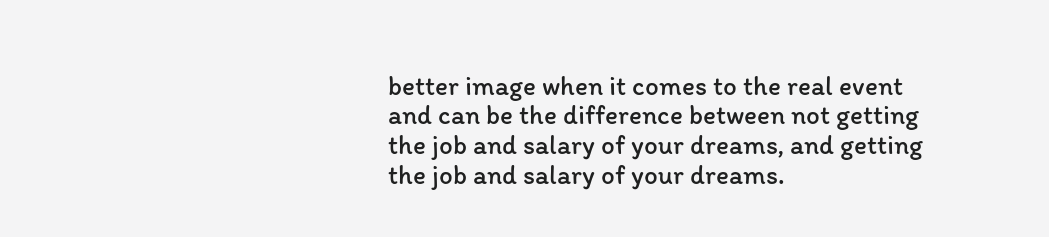better image when it comes to the real event and can be the difference between not getting the job and salary of your dreams, and getting the job and salary of your dreams.